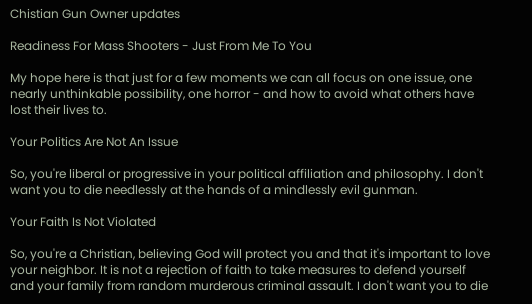Chistian Gun Owner updates

Readiness For Mass Shooters - Just From Me To You

My hope here is that just for a few moments we can all focus on one issue, one nearly unthinkable possibility, one horror - and how to avoid what others have lost their lives to.

Your Politics Are Not An Issue

So, you're liberal or progressive in your political affiliation and philosophy. I don't want you to die needlessly at the hands of a mindlessly evil gunman.

Your Faith Is Not Violated

So, you're a Christian, believing God will protect you and that it's important to love your neighbor. It is not a rejection of faith to take measures to defend yourself and your family from random murderous criminal assault. I don't want you to die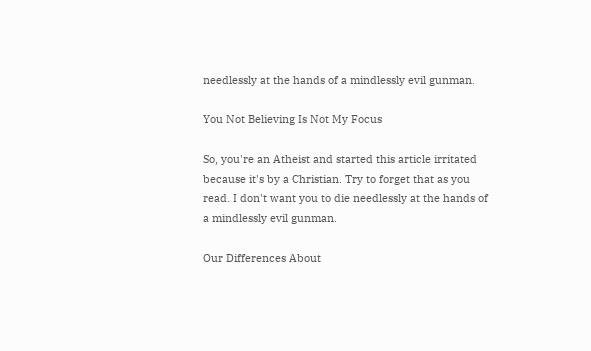needlessly at the hands of a mindlessly evil gunman.

You Not Believing Is Not My Focus

So, you're an Atheist and started this article irritated because it's by a Christian. Try to forget that as you read. I don't want you to die needlessly at the hands of a mindlessly evil gunman.

Our Differences About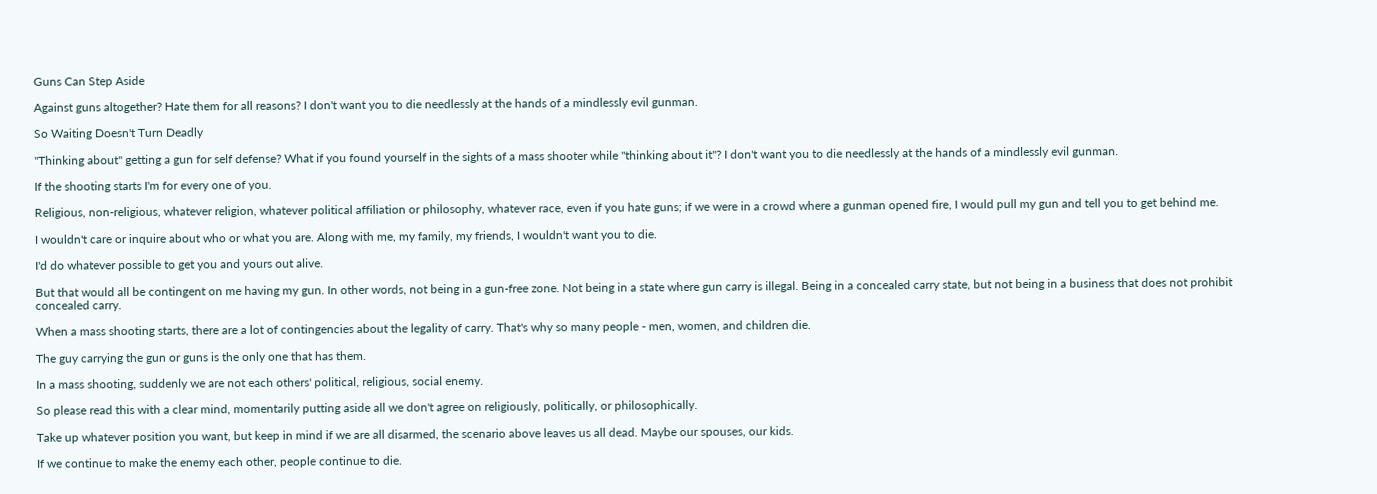Guns Can Step Aside

Against guns altogether? Hate them for all reasons? I don't want you to die needlessly at the hands of a mindlessly evil gunman.

So Waiting Doesn't Turn Deadly

"Thinking about" getting a gun for self defense? What if you found yourself in the sights of a mass shooter while "thinking about it"? I don't want you to die needlessly at the hands of a mindlessly evil gunman.

If the shooting starts I'm for every one of you.

Religious, non-religious, whatever religion, whatever political affiliation or philosophy, whatever race, even if you hate guns; if we were in a crowd where a gunman opened fire, I would pull my gun and tell you to get behind me.

I wouldn't care or inquire about who or what you are. Along with me, my family, my friends, I wouldn't want you to die.

I'd do whatever possible to get you and yours out alive.

But that would all be contingent on me having my gun. In other words, not being in a gun-free zone. Not being in a state where gun carry is illegal. Being in a concealed carry state, but not being in a business that does not prohibit concealed carry.

When a mass shooting starts, there are a lot of contingencies about the legality of carry. That's why so many people - men, women, and children die.

The guy carrying the gun or guns is the only one that has them.

In a mass shooting, suddenly we are not each others' political, religious, social enemy.

So please read this with a clear mind, momentarily putting aside all we don't agree on religiously, politically, or philosophically.

Take up whatever position you want, but keep in mind if we are all disarmed, the scenario above leaves us all dead. Maybe our spouses, our kids.

If we continue to make the enemy each other, people continue to die.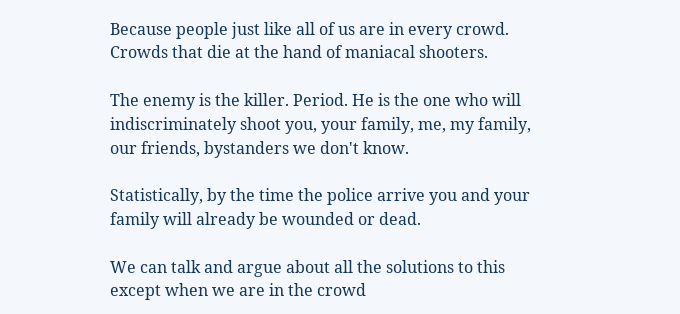Because people just like all of us are in every crowd. Crowds that die at the hand of maniacal shooters.

The enemy is the killer. Period. He is the one who will indiscriminately shoot you, your family, me, my family, our friends, bystanders we don't know.

Statistically, by the time the police arrive you and your family will already be wounded or dead.

We can talk and argue about all the solutions to this except when we are in the crowd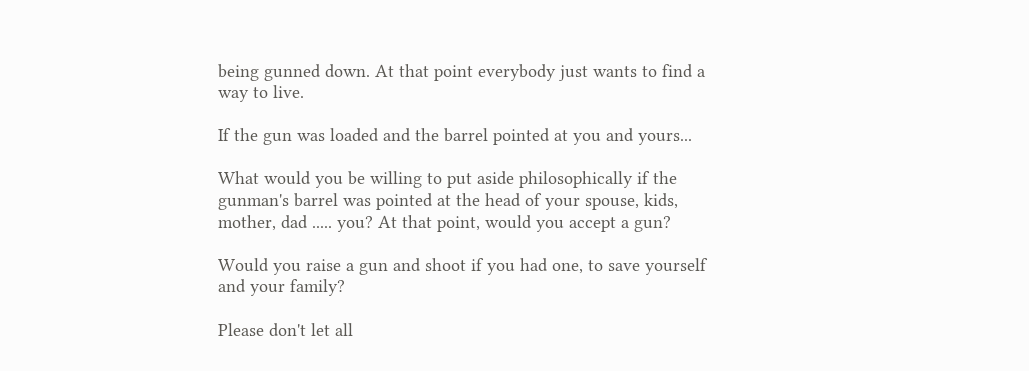being gunned down. At that point everybody just wants to find a way to live.

If the gun was loaded and the barrel pointed at you and yours...

What would you be willing to put aside philosophically if the gunman's barrel was pointed at the head of your spouse, kids, mother, dad ..... you? At that point, would you accept a gun?

Would you raise a gun and shoot if you had one, to save yourself and your family?

Please don't let all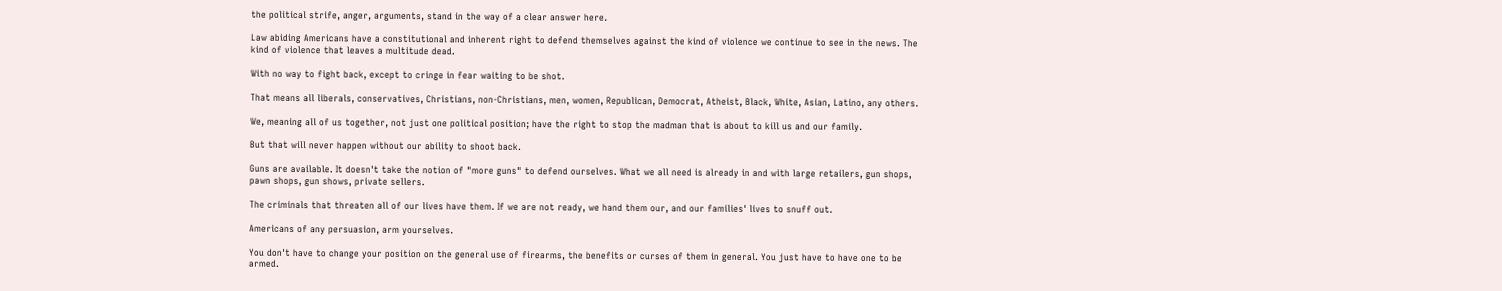the political strife, anger, arguments, stand in the way of a clear answer here.

Law abiding Americans have a constitutional and inherent right to defend themselves against the kind of violence we continue to see in the news. The kind of violence that leaves a multitude dead.

With no way to fight back, except to cringe in fear waiting to be shot.

That means all liberals, conservatives, Christians, non-Christians, men, women, Republican, Democrat, Atheist, Black, White, Asian, Latino, any others.

We, meaning all of us together, not just one political position; have the right to stop the madman that is about to kill us and our family.

But that will never happen without our ability to shoot back.

Guns are available. It doesn't take the notion of "more guns" to defend ourselves. What we all need is already in and with large retailers, gun shops, pawn shops, gun shows, private sellers.

The criminals that threaten all of our lives have them. If we are not ready, we hand them our, and our families' lives to snuff out.

Americans of any persuasion, arm yourselves.

You don't have to change your position on the general use of firearms, the benefits or curses of them in general. You just have to have one to be armed.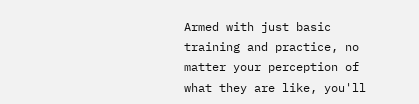Armed with just basic training and practice, no matter your perception of what they are like, you'll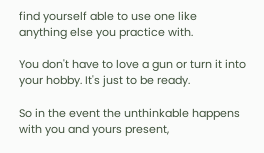find yourself able to use one like anything else you practice with.

You don't have to love a gun or turn it into your hobby. It's just to be ready.

So in the event the unthinkable happens with you and yours present,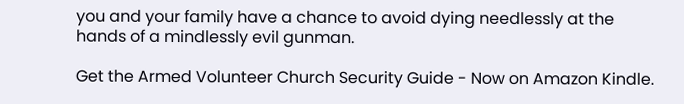you and your family have a chance to avoid dying needlessly at the hands of a mindlessly evil gunman.

Get the Armed Volunteer Church Security Guide - Now on Amazon Kindle.